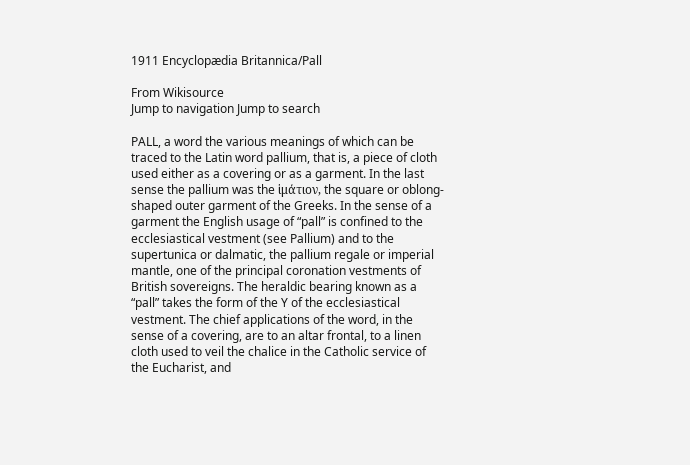1911 Encyclopædia Britannica/Pall

From Wikisource
Jump to navigation Jump to search

PALL, a word the various meanings of which can be traced to the Latin word pallium, that is, a piece of cloth used either as a covering or as a garment. In the last sense the pallium was the ἱμάτιον, the square or oblong-shaped outer garment of the Greeks. In the sense of a garment the English usage of “pall” is confined to the ecclesiastical vestment (see Pallium) and to the supertunica or dalmatic, the pallium regale or imperial mantle, one of the principal coronation vestments of British sovereigns. The heraldic bearing known as a “pall” takes the form of the Y of the ecclesiastical vestment. The chief applications of the word, in the sense of a covering, are to an altar frontal, to a linen cloth used to veil the chalice in the Catholic service of the Eucharist, and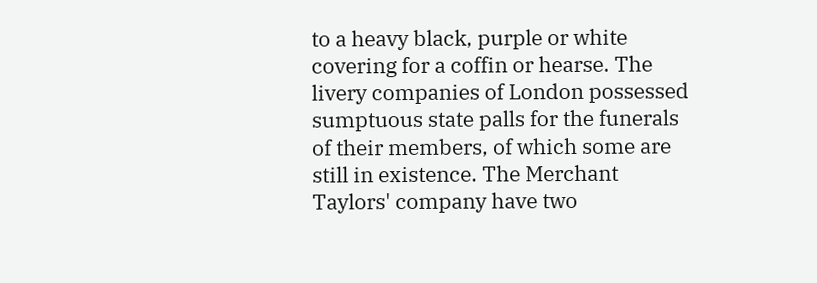to a heavy black, purple or white covering for a coffin or hearse. The livery companies of London possessed sumptuous state palls for the funerals of their members, of which some are still in existence. The Merchant Taylors' company have two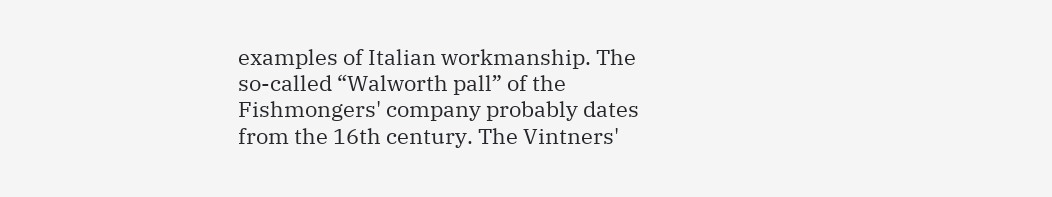examples of Italian workmanship. The so-called “Walworth pall” of the Fishmongers' company probably dates from the 16th century. The Vintners'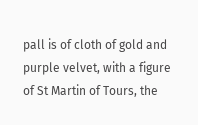pall is of cloth of gold and purple velvet, with a figure of St Martin of Tours, the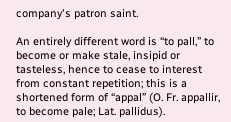company's patron saint.

An entirely different word is “to pall,” to become or make stale, insipid or tasteless, hence to cease to interest from constant repetition; this is a shortened form of “appal” (O. Fr. appallir, to become pale; Lat. pallidus).